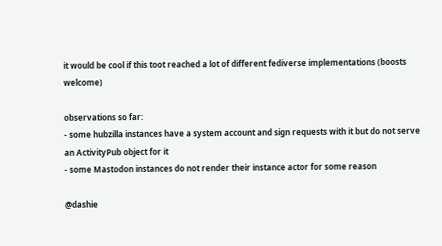it would be cool if this toot reached a lot of different fediverse implementations (boosts welcome)

observations so far:
- some hubzilla instances have a system account and sign requests with it but do not serve an ActivityPub object for it
- some Mastodon instances do not render their instance actor for some reason

@dashie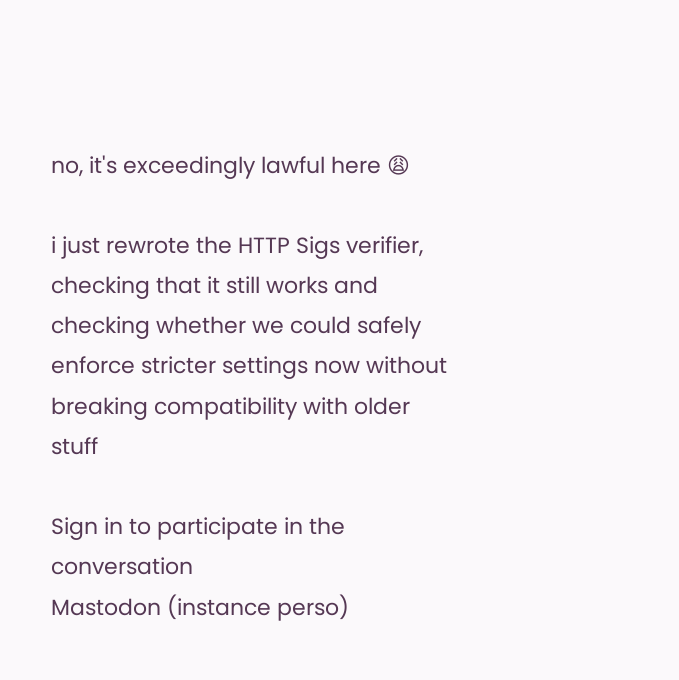no, it's exceedingly lawful here 😩

i just rewrote the HTTP Sigs verifier, checking that it still works and checking whether we could safely enforce stricter settings now without breaking compatibility with older stuff

Sign in to participate in the conversation
Mastodon (instance perso)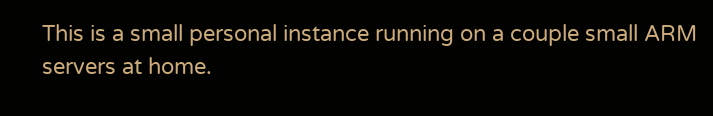This is a small personal instance running on a couple small ARM servers at home.